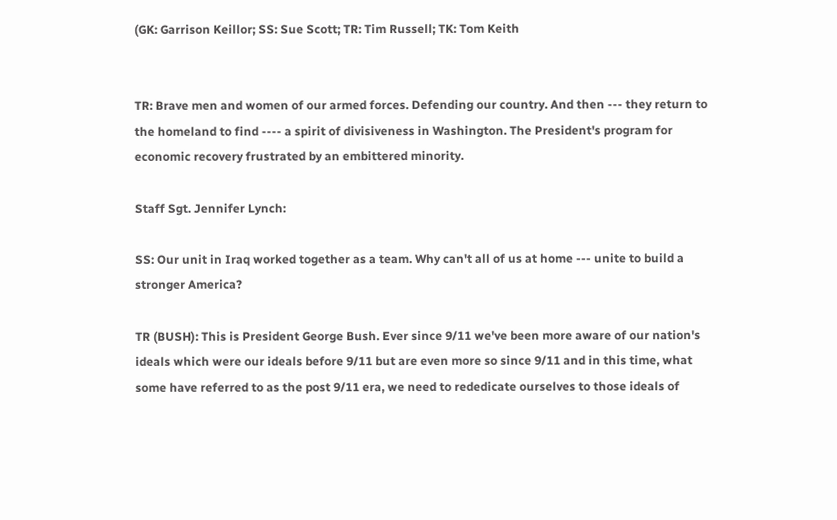(GK: Garrison Keillor; SS: Sue Scott; TR: Tim Russell; TK: Tom Keith


TR: Brave men and women of our armed forces. Defending our country. And then --- they return to the homeland to find ---- a spirit of divisiveness in Washington. The President's program for economic recovery frustrated by an embittered minority.

Staff Sgt. Jennifer Lynch:

SS: Our unit in Iraq worked together as a team. Why can't all of us at home --- unite to build a stronger America?

TR (BUSH): This is President George Bush. Ever since 9/11 we've been more aware of our nation's ideals which were our ideals before 9/11 but are even more so since 9/11 and in this time, what some have referred to as the post 9/11 era, we need to rededicate ourselves to those ideals of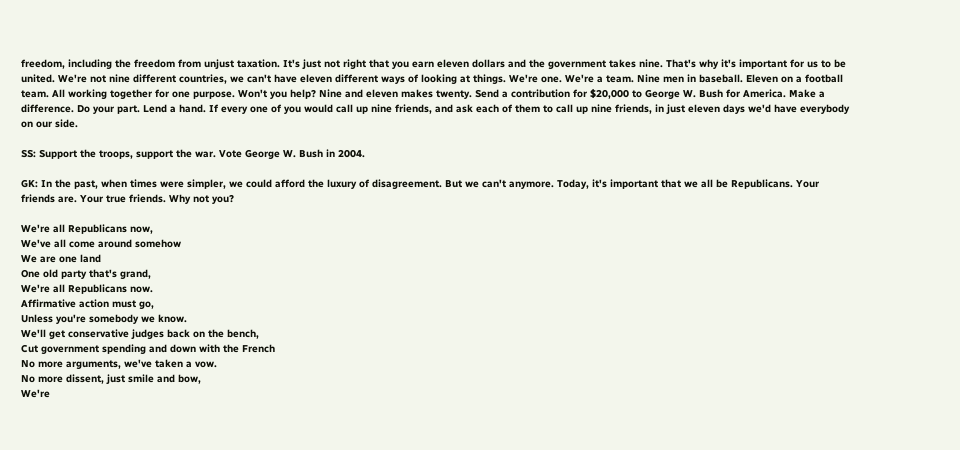freedom, including the freedom from unjust taxation. It's just not right that you earn eleven dollars and the government takes nine. That's why it's important for us to be united. We're not nine different countries, we can't have eleven different ways of looking at things. We're one. We're a team. Nine men in baseball. Eleven on a football team. All working together for one purpose. Won't you help? Nine and eleven makes twenty. Send a contribution for $20,000 to George W. Bush for America. Make a difference. Do your part. Lend a hand. If every one of you would call up nine friends, and ask each of them to call up nine friends, in just eleven days we'd have everybody on our side.

SS: Support the troops, support the war. Vote George W. Bush in 2004.

GK: In the past, when times were simpler, we could afford the luxury of disagreement. But we can't anymore. Today, it's important that we all be Republicans. Your friends are. Your true friends. Why not you?

We're all Republicans now,
We've all come around somehow
We are one land
One old party that's grand,
We're all Republicans now.
Affirmative action must go,
Unless you're somebody we know.
We'll get conservative judges back on the bench,
Cut government spending and down with the French
No more arguments, we've taken a vow.
No more dissent, just smile and bow,
We're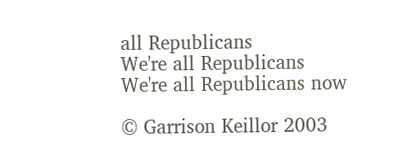all Republicans
We're all Republicans
We're all Republicans now

© Garrison Keillor 2003